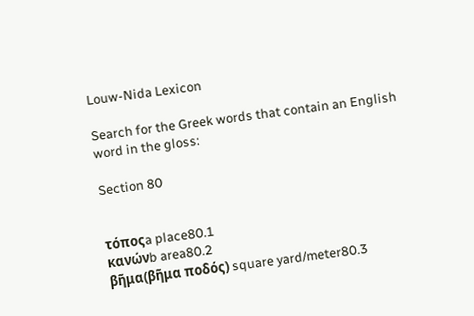Louw-Nida Lexicon

Search for the Greek words that contain an English word in the gloss:

Section 80


τόποςa place80.1
κανώνb area80.2
βῆμα(βῆμα ποδός) square yard/meter80.3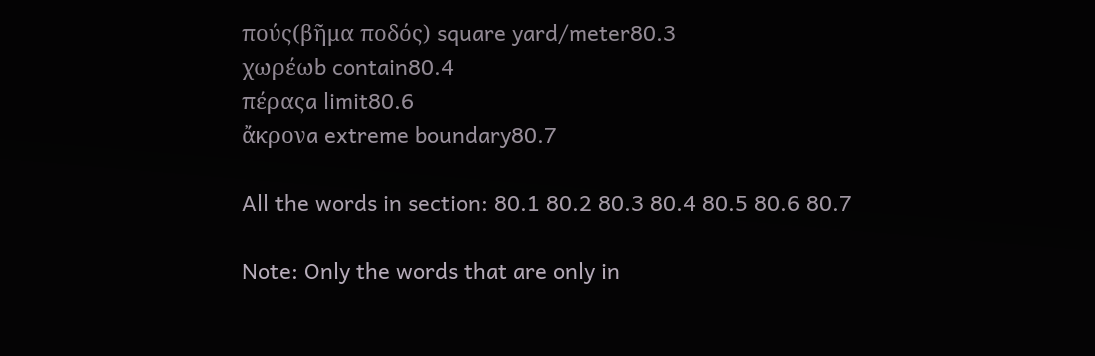πούς(βῆμα ποδός) square yard/meter80.3
χωρέωb contain80.4
πέραςa limit80.6
ἄκρονa extreme boundary80.7

All the words in section: 80.1 80.2 80.3 80.4 80.5 80.6 80.7

Note: Only the words that are only in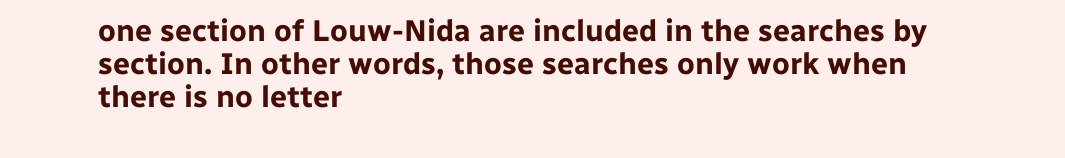one section of Louw-Nida are included in the searches by section. In other words, those searches only work when there is no letter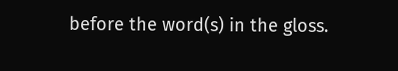before the word(s) in the gloss.